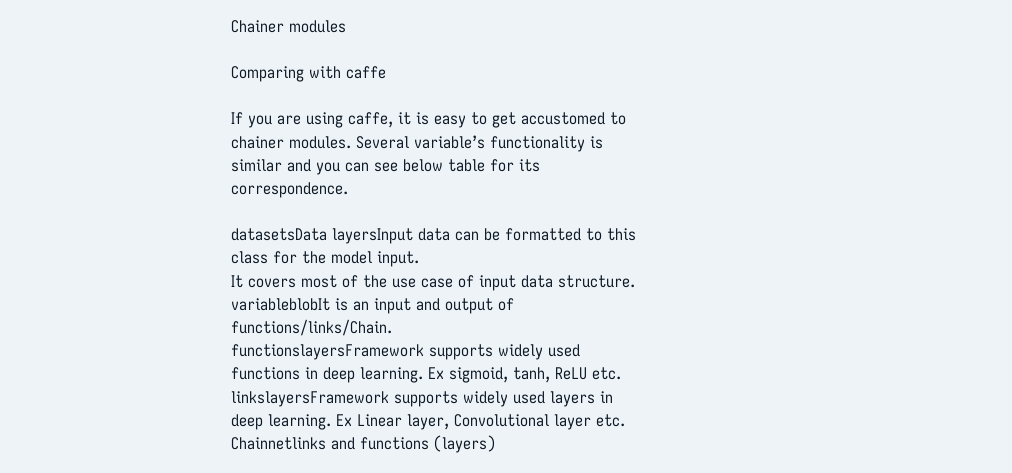Chainer modules

Comparing with caffe

If you are using caffe, it is easy to get accustomed to chainer modules. Several variable’s functionality is similar and you can see below table for its correspondence.

datasetsData layersInput data can be formatted to this class for the model input.
It covers most of the use case of input data structure.
variableblobIt is an input and output of functions/links/Chain.
functionslayersFramework supports widely used functions in deep learning. Ex sigmoid, tanh, ReLU etc.
linkslayersFramework supports widely used layers in deep learning. Ex Linear layer, Convolutional layer etc.
Chainnetlinks and functions (layers)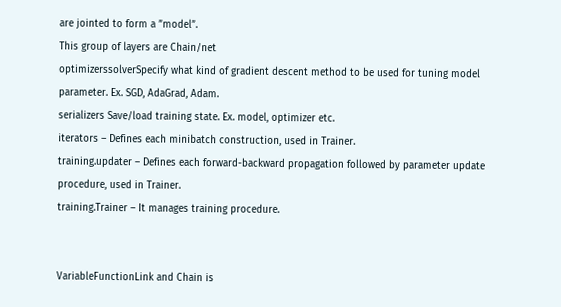are jointed to form a ”model”.
This group of layers are Chain/net
optimizerssolverSpecify what kind of gradient descent method to be used for tuning model parameter. Ex. SGD, AdaGrad, Adam.
serializers Save/load training state. Ex. model, optimizer etc.
iterators – Defines each minibatch construction, used in Trainer.
training.updater – Defines each forward-backward propagation followed by parameter update procedure, used in Trainer.
training.Trainer – It manages training procedure.


VariableFunctionLink and Chain is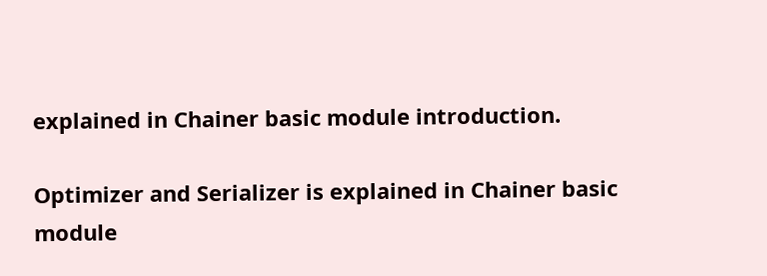explained in Chainer basic module introduction.

Optimizer and Serializer is explained in Chainer basic module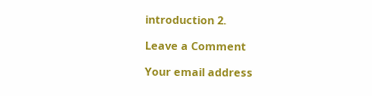introduction 2.

Leave a Comment

Your email address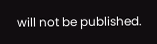will not be published.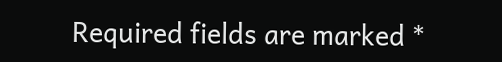Required fields are marked *